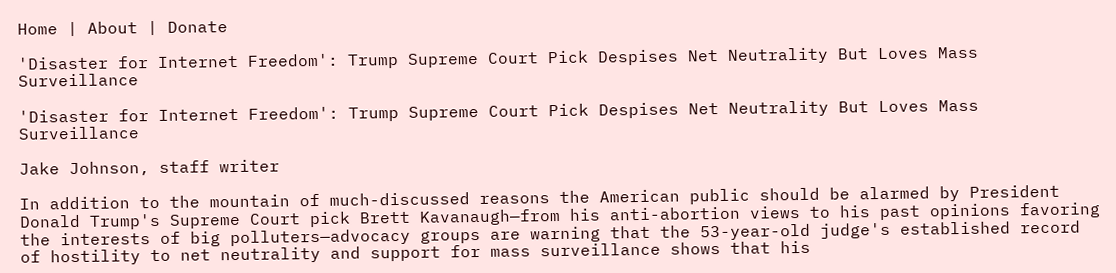Home | About | Donate

'Disaster for Internet Freedom': Trump Supreme Court Pick Despises Net Neutrality But Loves Mass Surveillance

'Disaster for Internet Freedom': Trump Supreme Court Pick Despises Net Neutrality But Loves Mass Surveillance

Jake Johnson, staff writer

In addition to the mountain of much-discussed reasons the American public should be alarmed by President Donald Trump's Supreme Court pick Brett Kavanaugh—from his anti-abortion views to his past opinions favoring the interests of big polluters—advocacy groups are warning that the 53-year-old judge's established record of hostility to net neutrality and support for mass surveillance shows that his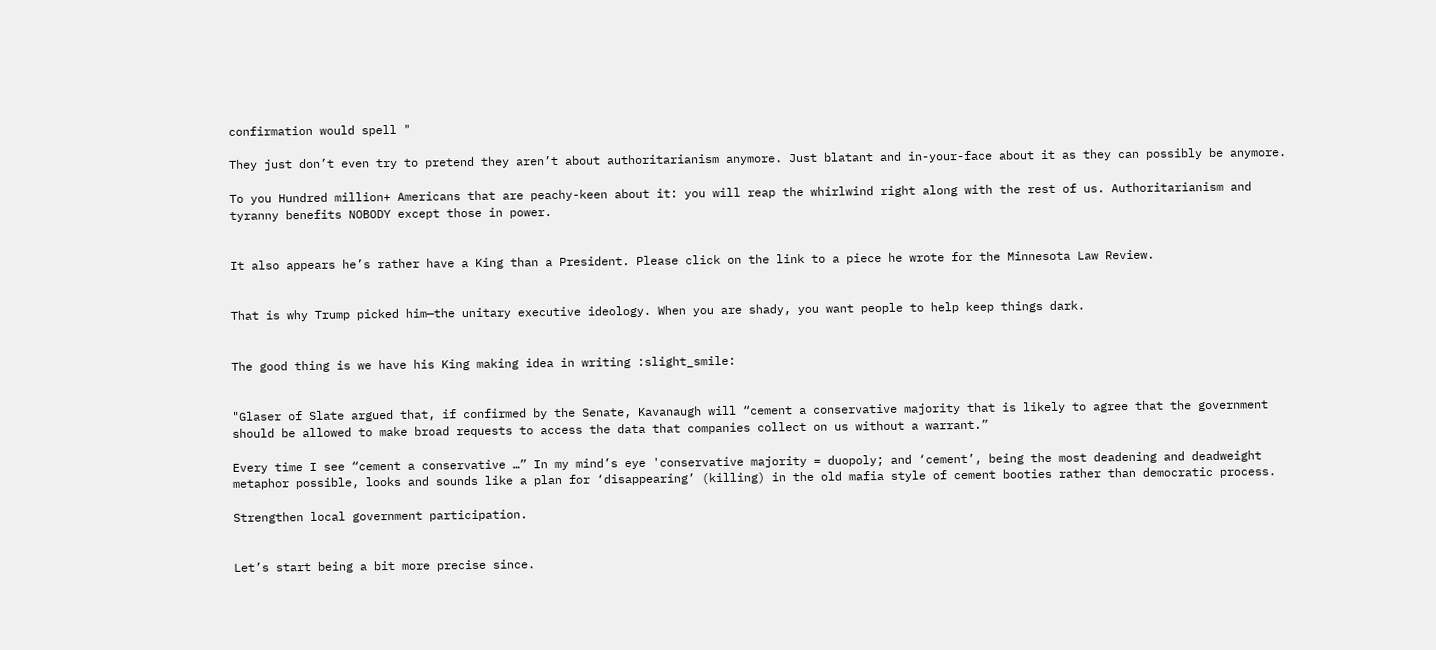confirmation would spell "

They just don’t even try to pretend they aren’t about authoritarianism anymore. Just blatant and in-your-face about it as they can possibly be anymore.

To you Hundred million+ Americans that are peachy-keen about it: you will reap the whirlwind right along with the rest of us. Authoritarianism and tyranny benefits NOBODY except those in power.


It also appears he’s rather have a King than a President. Please click on the link to a piece he wrote for the Minnesota Law Review.


That is why Trump picked him—the unitary executive ideology. When you are shady, you want people to help keep things dark.


The good thing is we have his King making idea in writing :slight_smile:


"Glaser of Slate argued that, if confirmed by the Senate, Kavanaugh will “cement a conservative majority that is likely to agree that the government should be allowed to make broad requests to access the data that companies collect on us without a warrant.”

Every time I see “cement a conservative …” In my mind’s eye 'conservative majority = duopoly; and ‘cement’, being the most deadening and deadweight metaphor possible, looks and sounds like a plan for ‘disappearing’ (killing) in the old mafia style of cement booties rather than democratic process.

Strengthen local government participation.


Let’s start being a bit more precise since.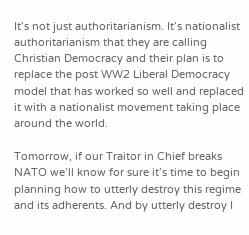It’s not just authoritarianism. It’s nationalist authoritarianism that they are calling Christian Democracy and their plan is to replace the post WW2 Liberal Democracy model that has worked so well and replaced it with a nationalist movement taking place around the world.

Tomorrow, if our Traitor in Chief breaks NATO we’ll know for sure it’s time to begin planning how to utterly destroy this regime and its adherents. And by utterly destroy I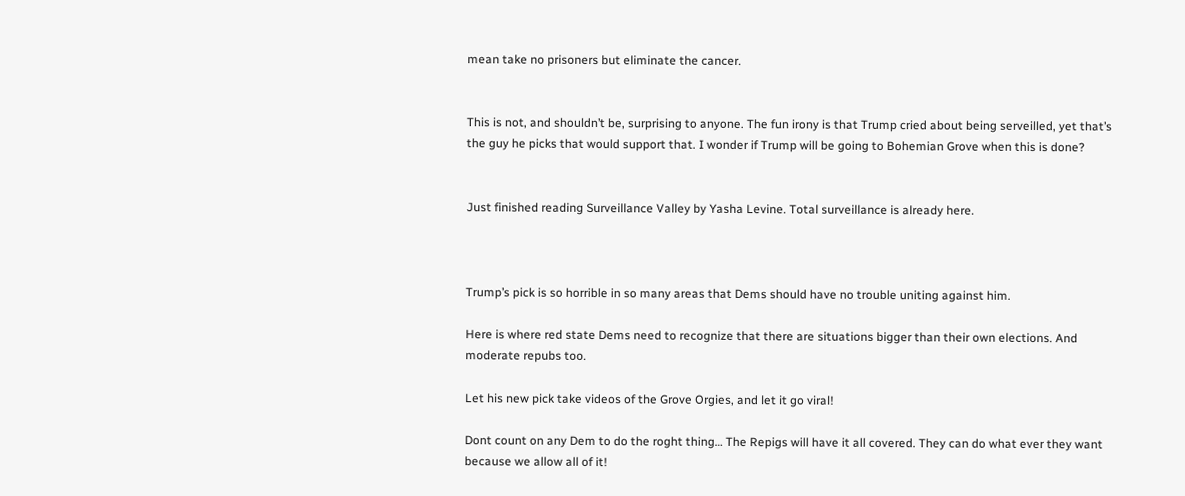mean take no prisoners but eliminate the cancer.


This is not, and shouldn’t be, surprising to anyone. The fun irony is that Trump cried about being serveilled, yet that’s the guy he picks that would support that. I wonder if Trump will be going to Bohemian Grove when this is done?


Just finished reading Surveillance Valley by Yasha Levine. Total surveillance is already here.



Trump’s pick is so horrible in so many areas that Dems should have no trouble uniting against him.

Here is where red state Dems need to recognize that there are situations bigger than their own elections. And moderate repubs too.

Let his new pick take videos of the Grove Orgies, and let it go viral!

Dont count on any Dem to do the roght thing… The Repigs will have it all covered. They can do what ever they want because we allow all of it!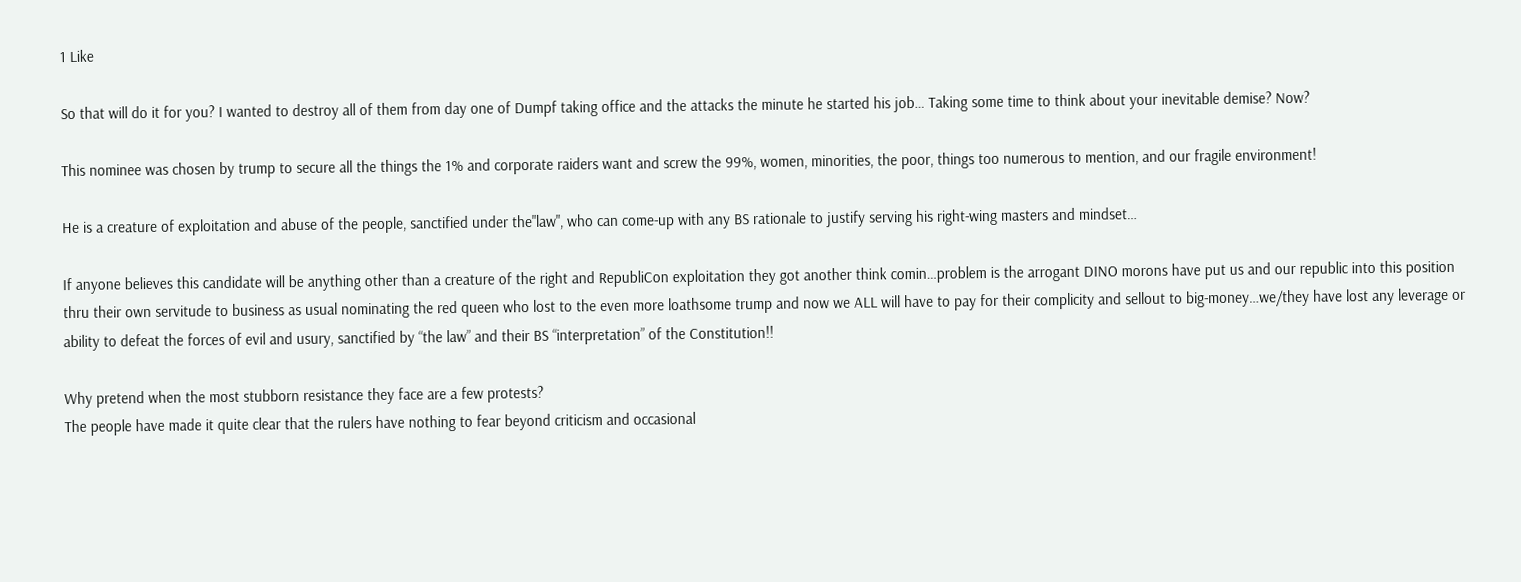1 Like

So that will do it for you? I wanted to destroy all of them from day one of Dumpf taking office and the attacks the minute he started his job… Taking some time to think about your inevitable demise? Now?

This nominee was chosen by trump to secure all the things the 1% and corporate raiders want and screw the 99%, women, minorities, the poor, things too numerous to mention, and our fragile environment!

He is a creature of exploitation and abuse of the people, sanctified under the"law", who can come-up with any BS rationale to justify serving his right-wing masters and mindset…

If anyone believes this candidate will be anything other than a creature of the right and RepubliCon exploitation they got another think comin…problem is the arrogant DINO morons have put us and our republic into this position thru their own servitude to business as usual nominating the red queen who lost to the even more loathsome trump and now we ALL will have to pay for their complicity and sellout to big-money…we/they have lost any leverage or ability to defeat the forces of evil and usury, sanctified by “the law” and their BS “interpretation” of the Constitution!!

Why pretend when the most stubborn resistance they face are a few protests?
The people have made it quite clear that the rulers have nothing to fear beyond criticism and occasional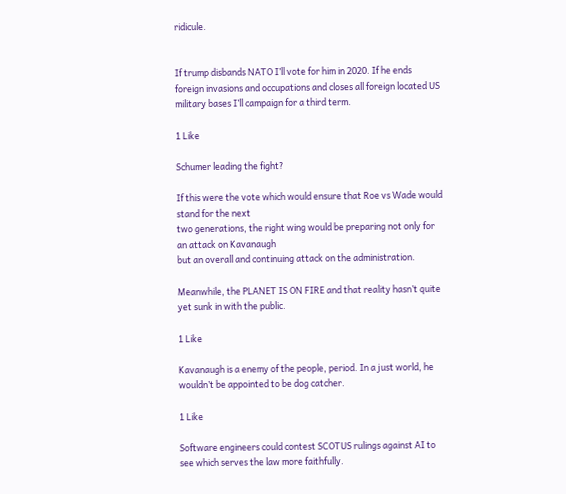ridicule.


If trump disbands NATO I’ll vote for him in 2020. If he ends foreign invasions and occupations and closes all foreign located US military bases I’ll campaign for a third term.

1 Like

Schumer leading the fight?

If this were the vote which would ensure that Roe vs Wade would stand for the next
two generations, the right wing would be preparing not only for an attack on Kavanaugh
but an overall and continuing attack on the administration.

Meanwhile, the PLANET IS ON FIRE and that reality hasn’t quite yet sunk in with the public.

1 Like

Kavanaugh is a enemy of the people, period. In a just world, he wouldn’t be appointed to be dog catcher.

1 Like

Software engineers could contest SCOTUS rulings against AI to see which serves the law more faithfully.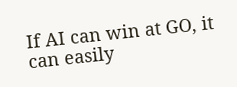If AI can win at GO, it can easily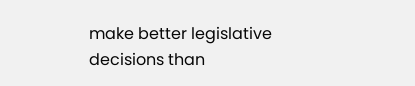make better legislative decisions than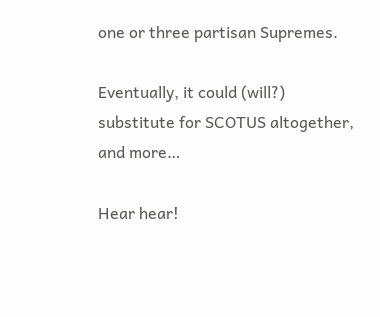one or three partisan Supremes.

Eventually, it could (will?) substitute for SCOTUS altogether, and more…

Hear hear!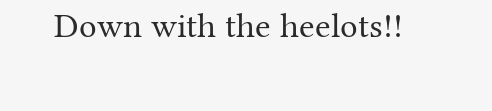Down with the heelots!!